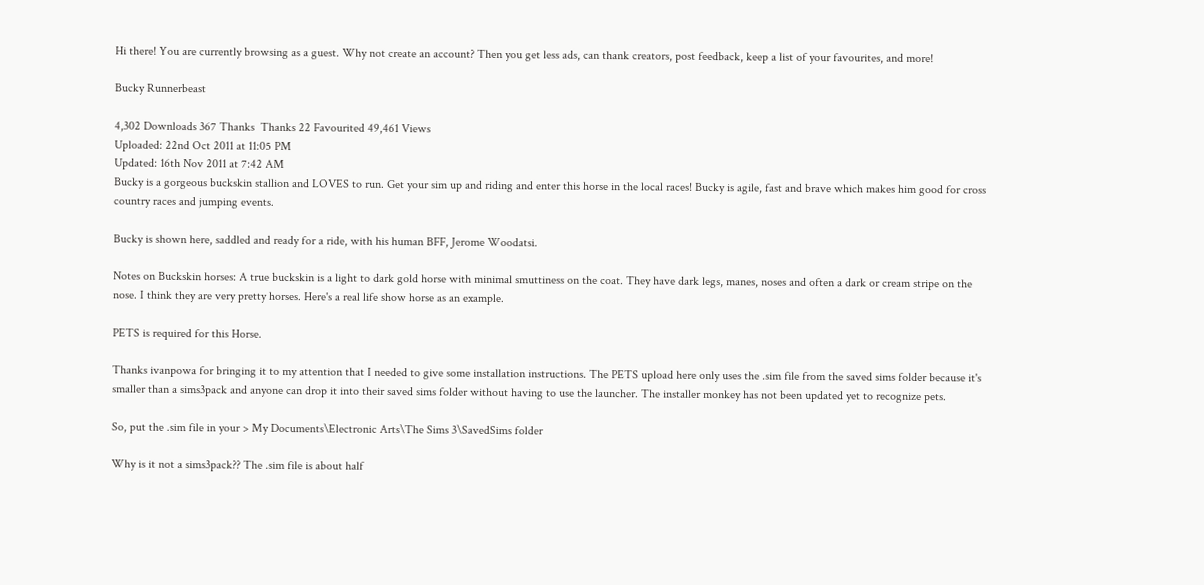Hi there! You are currently browsing as a guest. Why not create an account? Then you get less ads, can thank creators, post feedback, keep a list of your favourites, and more!

Bucky Runnerbeast

4,302 Downloads 367 Thanks  Thanks 22 Favourited 49,461 Views
Uploaded: 22nd Oct 2011 at 11:05 PM
Updated: 16th Nov 2011 at 7:42 AM
Bucky is a gorgeous buckskin stallion and LOVES to run. Get your sim up and riding and enter this horse in the local races! Bucky is agile, fast and brave which makes him good for cross country races and jumping events.

Bucky is shown here, saddled and ready for a ride, with his human BFF, Jerome Woodatsi.

Notes on Buckskin horses: A true buckskin is a light to dark gold horse with minimal smuttiness on the coat. They have dark legs, manes, noses and often a dark or cream stripe on the nose. I think they are very pretty horses. Here's a real life show horse as an example.

PETS is required for this Horse.

Thanks ivanpowa for bringing it to my attention that I needed to give some installation instructions. The PETS upload here only uses the .sim file from the saved sims folder because it's smaller than a sims3pack and anyone can drop it into their saved sims folder without having to use the launcher. The installer monkey has not been updated yet to recognize pets.

So, put the .sim file in your > My Documents\Electronic Arts\The Sims 3\SavedSims folder

Why is it not a sims3pack?? The .sim file is about half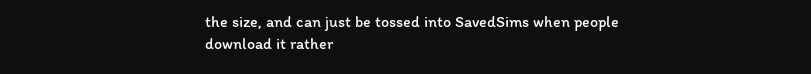the size, and can just be tossed into SavedSims when people download it rather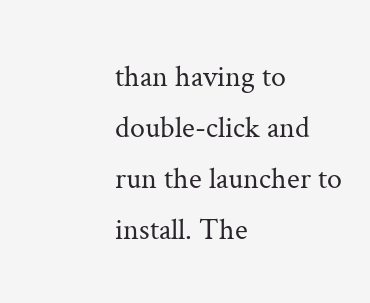than having to double-click and run the launcher to install. The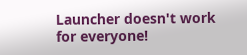Launcher doesn't work for everyone!